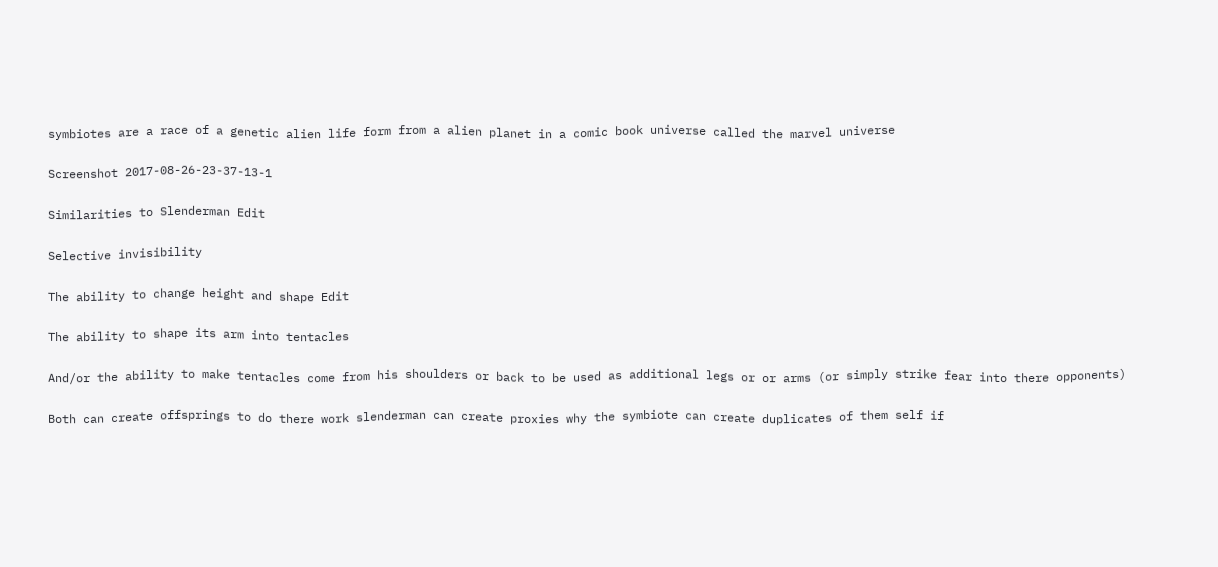symbiotes are a race of a genetic alien life form from a alien planet in a comic book universe called the marvel universe

Screenshot 2017-08-26-23-37-13-1

Similarities to Slenderman Edit

Selective invisibility

The ability to change height and shape Edit

The ability to shape its arm into tentacles

And/or the ability to make tentacles come from his shoulders or back to be used as additional legs or or arms (or simply strike fear into there opponents)

Both can create offsprings to do there work slenderman can create proxies why the symbiote can create duplicates of them self if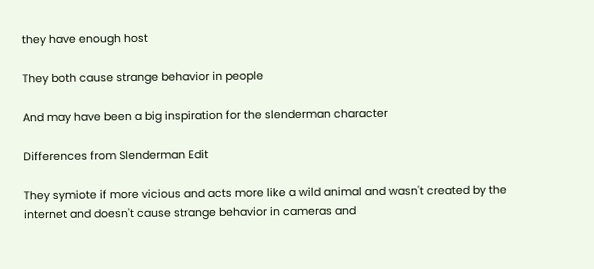they have enough host

They both cause strange behavior in people

And may have been a big inspiration for the slenderman character

Differences from Slenderman Edit

They symiote if more vicious and acts more like a wild animal and wasn't created by the internet and doesn't cause strange behavior in cameras and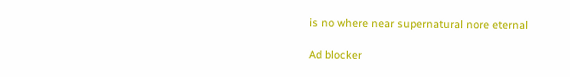is no where near supernatural nore eternal

Ad blocker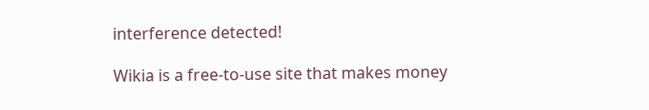interference detected!

Wikia is a free-to-use site that makes money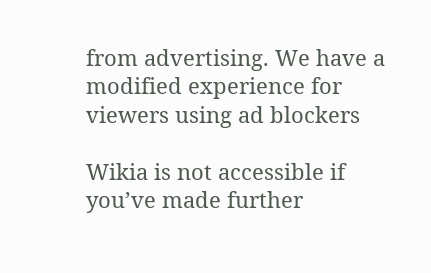from advertising. We have a modified experience for viewers using ad blockers

Wikia is not accessible if you’ve made further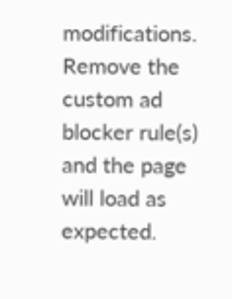modifications. Remove the custom ad blocker rule(s) and the page will load as expected.